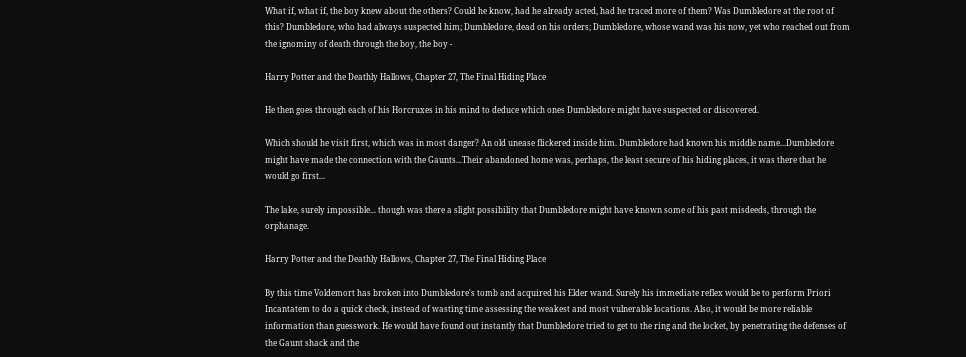What if, what if, the boy knew about the others? Could he know, had he already acted, had he traced more of them? Was Dumbledore at the root of this? Dumbledore, who had always suspected him; Dumbledore, dead on his orders; Dumbledore, whose wand was his now, yet who reached out from the ignominy of death through the boy, the boy -

Harry Potter and the Deathly Hallows, Chapter 27, The Final Hiding Place

He then goes through each of his Horcruxes in his mind to deduce which ones Dumbledore might have suspected or discovered.

Which should he visit first, which was in most danger? An old unease flickered inside him. Dumbledore had known his middle name...Dumbledore might have made the connection with the Gaunts...Their abandoned home was, perhaps, the least secure of his hiding places, it was there that he would go first...

The lake, surely impossible... though was there a slight possibility that Dumbledore might have known some of his past misdeeds, through the orphanage.

Harry Potter and the Deathly Hallows, Chapter 27, The Final Hiding Place

By this time Voldemort has broken into Dumbledore's tomb and acquired his Elder wand. Surely his immediate reflex would be to perform Priori Incantatem to do a quick check, instead of wasting time assessing the weakest and most vulnerable locations. Also, it would be more reliable information than guesswork. He would have found out instantly that Dumbledore tried to get to the ring and the locket, by penetrating the defenses of the Gaunt shack and the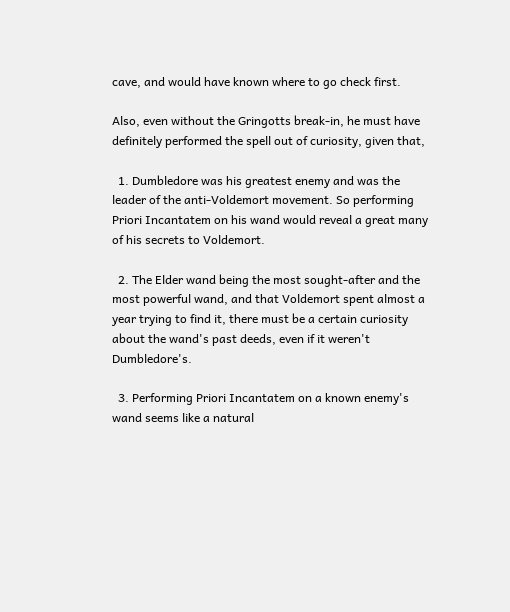cave, and would have known where to go check first.

Also, even without the Gringotts break-in, he must have definitely performed the spell out of curiosity, given that,

  1. Dumbledore was his greatest enemy and was the leader of the anti-Voldemort movement. So performing Priori Incantatem on his wand would reveal a great many of his secrets to Voldemort.

  2. The Elder wand being the most sought-after and the most powerful wand, and that Voldemort spent almost a year trying to find it, there must be a certain curiosity about the wand's past deeds, even if it weren't Dumbledore's.

  3. Performing Priori Incantatem on a known enemy's wand seems like a natural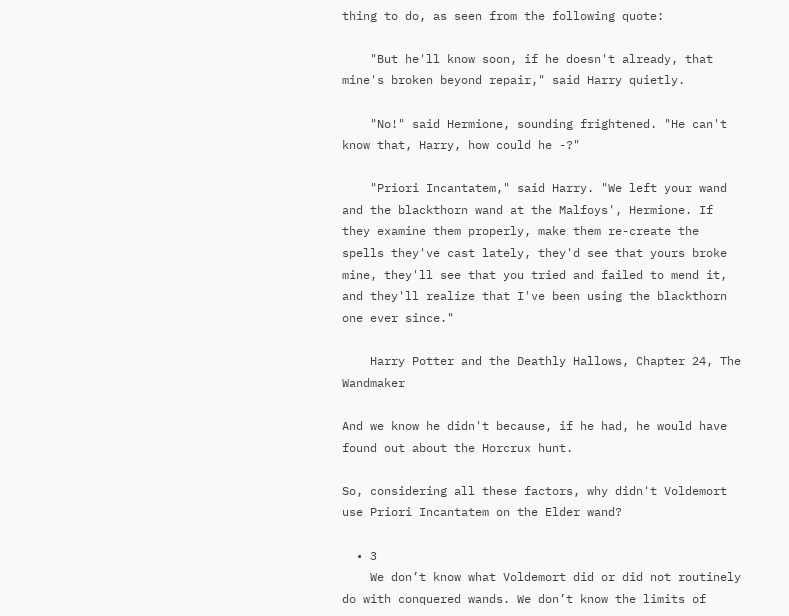thing to do, as seen from the following quote:

    "But he'll know soon, if he doesn't already, that mine's broken beyond repair," said Harry quietly.

    "No!" said Hermione, sounding frightened. "He can't know that, Harry, how could he -?"

    "Priori Incantatem," said Harry. "We left your wand and the blackthorn wand at the Malfoys', Hermione. If they examine them properly, make them re-create the spells they've cast lately, they'd see that yours broke mine, they'll see that you tried and failed to mend it, and they'll realize that I've been using the blackthorn one ever since."

    Harry Potter and the Deathly Hallows, Chapter 24, The Wandmaker

And we know he didn't because, if he had, he would have found out about the Horcrux hunt.

So, considering all these factors, why didn't Voldemort use Priori Incantatem on the Elder wand?

  • 3
    We don’t know what Voldemort did or did not routinely do with conquered wands. We don’t know the limits of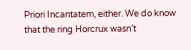Priori Incantatem, either. We do know that the ring Horcrux wasn’t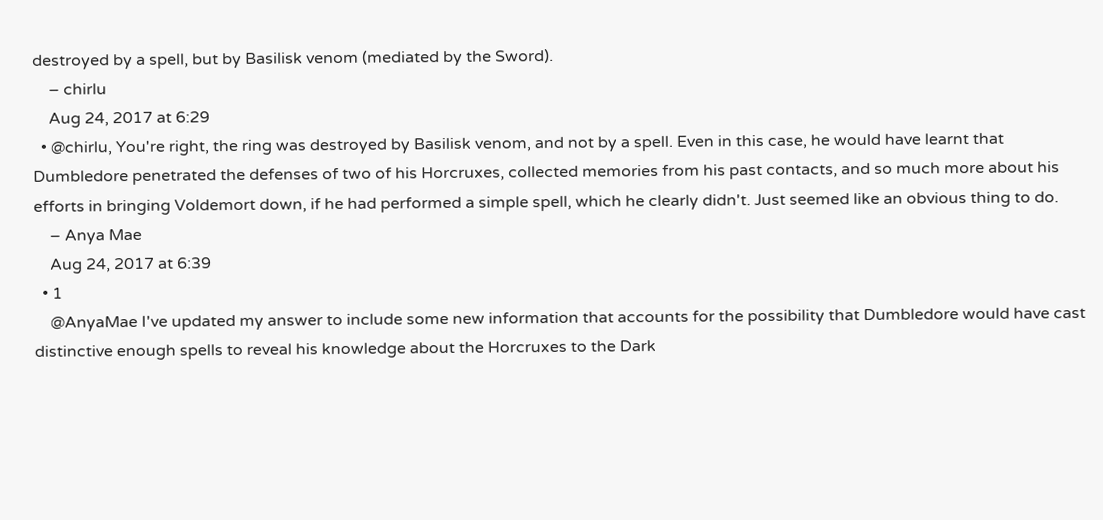destroyed by a spell, but by Basilisk venom (mediated by the Sword).
    – chirlu
    Aug 24, 2017 at 6:29
  • @chirlu, You're right, the ring was destroyed by Basilisk venom, and not by a spell. Even in this case, he would have learnt that Dumbledore penetrated the defenses of two of his Horcruxes, collected memories from his past contacts, and so much more about his efforts in bringing Voldemort down, if he had performed a simple spell, which he clearly didn't. Just seemed like an obvious thing to do.
    – Anya Mae
    Aug 24, 2017 at 6:39
  • 1
    @AnyaMae I've updated my answer to include some new information that accounts for the possibility that Dumbledore would have cast distinctive enough spells to reveal his knowledge about the Horcruxes to the Dark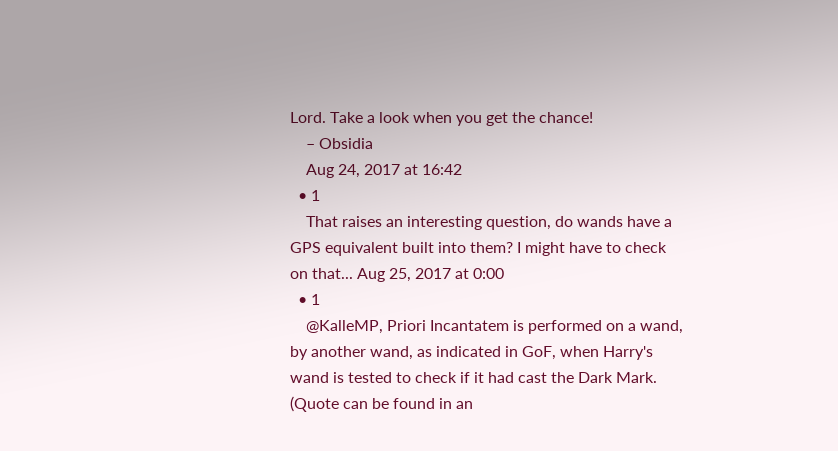Lord. Take a look when you get the chance!
    – Obsidia
    Aug 24, 2017 at 16:42
  • 1
    That raises an interesting question, do wands have a GPS equivalent built into them? I might have to check on that... Aug 25, 2017 at 0:00
  • 1
    @KalleMP, Priori Incantatem is performed on a wand, by another wand, as indicated in GoF, when Harry's wand is tested to check if it had cast the Dark Mark. (Quote can be found in an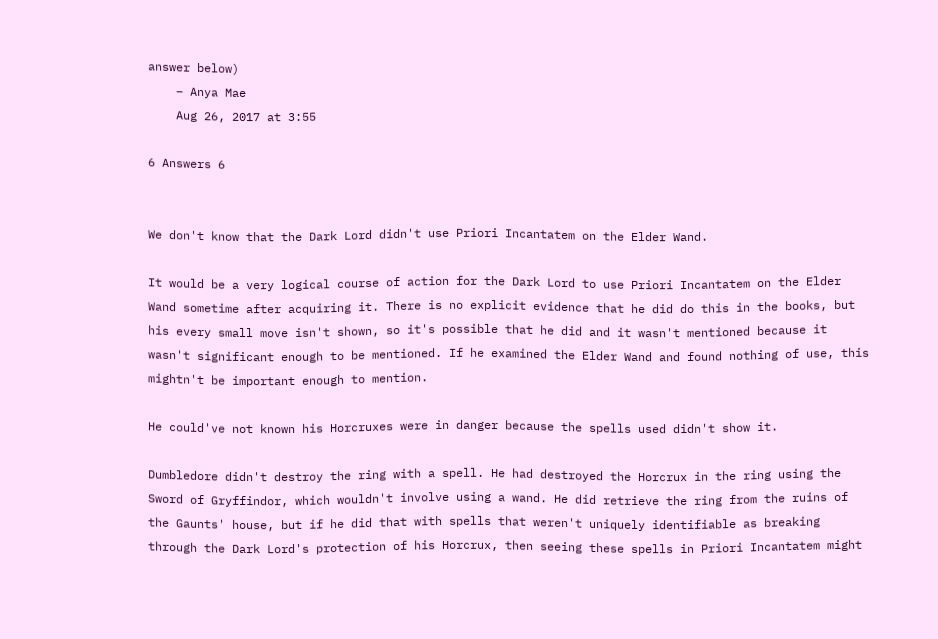answer below)
    – Anya Mae
    Aug 26, 2017 at 3:55

6 Answers 6


We don't know that the Dark Lord didn't use Priori Incantatem on the Elder Wand.

It would be a very logical course of action for the Dark Lord to use Priori Incantatem on the Elder Wand sometime after acquiring it. There is no explicit evidence that he did do this in the books, but his every small move isn't shown, so it's possible that he did and it wasn't mentioned because it wasn't significant enough to be mentioned. If he examined the Elder Wand and found nothing of use, this mightn't be important enough to mention.

He could've not known his Horcruxes were in danger because the spells used didn't show it.

Dumbledore didn't destroy the ring with a spell. He had destroyed the Horcrux in the ring using the Sword of Gryffindor, which wouldn't involve using a wand. He did retrieve the ring from the ruins of the Gaunts' house, but if he did that with spells that weren't uniquely identifiable as breaking through the Dark Lord's protection of his Horcrux, then seeing these spells in Priori Incantatem might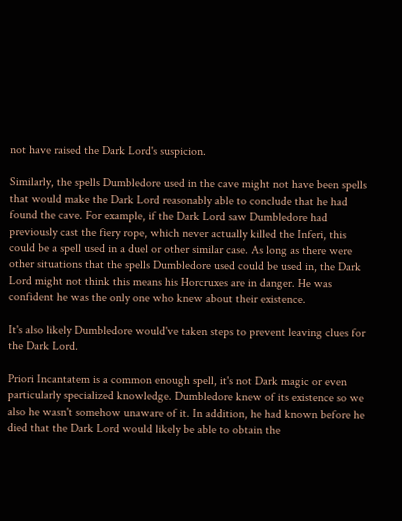not have raised the Dark Lord's suspicion.

Similarly, the spells Dumbledore used in the cave might not have been spells that would make the Dark Lord reasonably able to conclude that he had found the cave. For example, if the Dark Lord saw Dumbledore had previously cast the fiery rope, which never actually killed the Inferi, this could be a spell used in a duel or other similar case. As long as there were other situations that the spells Dumbledore used could be used in, the Dark Lord might not think this means his Horcruxes are in danger. He was confident he was the only one who knew about their existence.

It's also likely Dumbledore would've taken steps to prevent leaving clues for the Dark Lord.

Priori Incantatem is a common enough spell, it's not Dark magic or even particularly specialized knowledge. Dumbledore knew of its existence so we also he wasn't somehow unaware of it. In addition, he had known before he died that the Dark Lord would likely be able to obtain the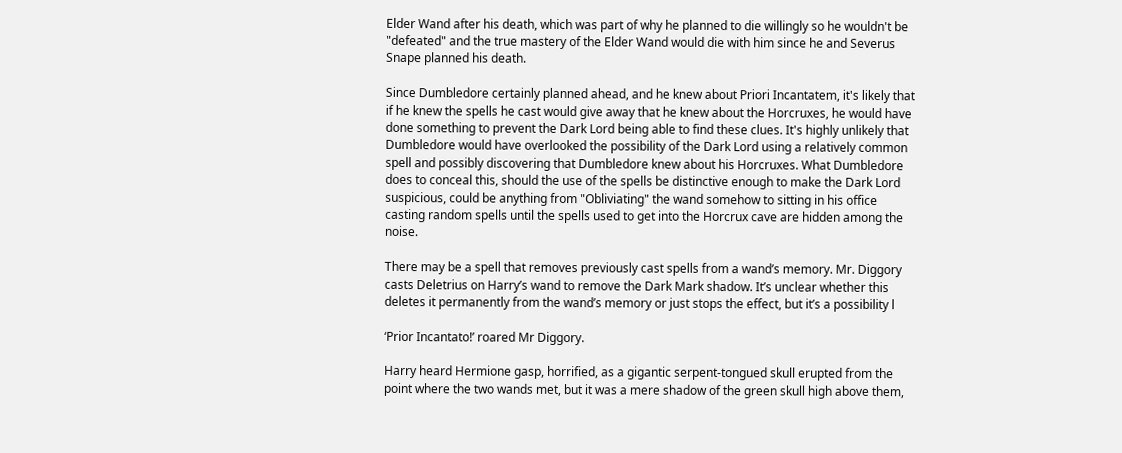Elder Wand after his death, which was part of why he planned to die willingly so he wouldn't be "defeated" and the true mastery of the Elder Wand would die with him since he and Severus Snape planned his death.

Since Dumbledore certainly planned ahead, and he knew about Priori Incantatem, it's likely that if he knew the spells he cast would give away that he knew about the Horcruxes, he would have done something to prevent the Dark Lord being able to find these clues. It's highly unlikely that Dumbledore would have overlooked the possibility of the Dark Lord using a relatively common spell and possibly discovering that Dumbledore knew about his Horcruxes. What Dumbledore does to conceal this, should the use of the spells be distinctive enough to make the Dark Lord suspicious, could be anything from "Obliviating" the wand somehow to sitting in his office casting random spells until the spells used to get into the Horcrux cave are hidden among the noise.

There may be a spell that removes previously cast spells from a wand’s memory. Mr. Diggory casts Deletrius on Harry’s wand to remove the Dark Mark shadow. It’s unclear whether this deletes it permanently from the wand’s memory or just stops the effect, but it’s a possibility l

‘Prior Incantato!’ roared Mr Diggory.

Harry heard Hermione gasp, horrified, as a gigantic serpent-tongued skull erupted from the point where the two wands met, but it was a mere shadow of the green skull high above them,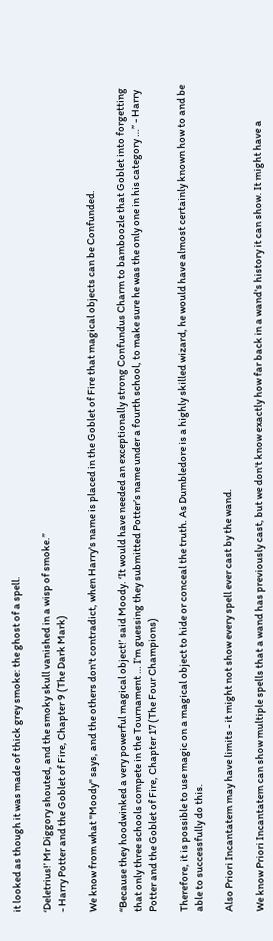it looked as though it was made of thick grey smoke: the ghost of a spell.

‘Deletrius!’ Mr Diggory shouted, and the smoky skull vanished in a wisp of smoke.”
- Harry Potter and the Goblet of Fire, Chapter 9 (The Dark Mark)

We know from what "Moody" says, and the others don't contradict, when Harry's name is placed in the Goblet of Fire that magical objects can be Confunded.

“Because they hoodwinked a very powerful magical object!’ said Moody. ‘It would have needed an exceptionally strong Confundus Charm to bamboozle that Goblet into forgetting that only three schools compete in the Tournament … I’m guessing they submitted Potter’s name under a fourth school, to make sure he was the only one in his category …” - Harry Potter and the Goblet of Fire, Chapter 17 (The Four Champions)

Therefore, it is possible to use magic on a magical object to hide or conceal the truth. As Dumbledore is a highly skilled wizard, he would have almost certainly known how to and be able to successfully do this.

Also Priori Incantatem may have limits - it might not show every spell ever cast by the wand.

We know Priori Incantatem can show multiple spells that a wand has previously cast, but we don't know exactly how far back in a wand's history it can show. It might have a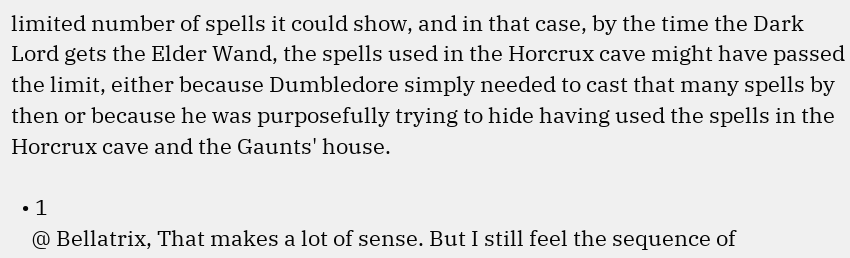limited number of spells it could show, and in that case, by the time the Dark Lord gets the Elder Wand, the spells used in the Horcrux cave might have passed the limit, either because Dumbledore simply needed to cast that many spells by then or because he was purposefully trying to hide having used the spells in the Horcrux cave and the Gaunts' house.

  • 1
    @ Bellatrix, That makes a lot of sense. But I still feel the sequence of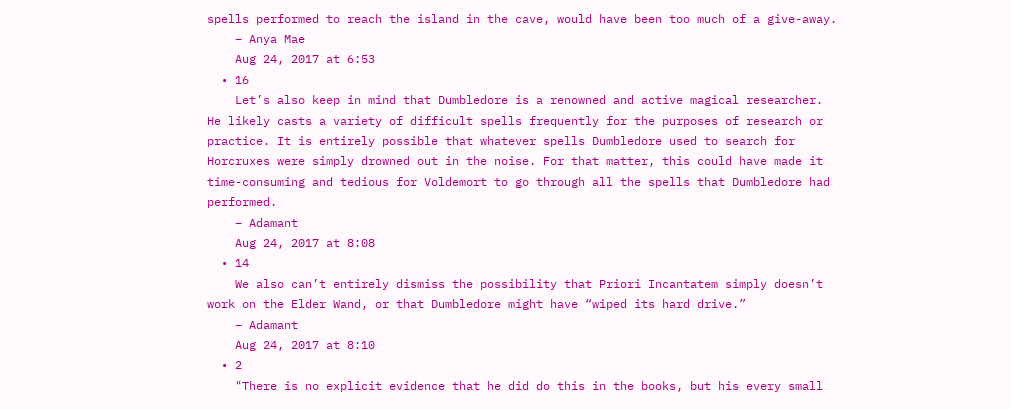spells performed to reach the island in the cave, would have been too much of a give-away.
    – Anya Mae
    Aug 24, 2017 at 6:53
  • 16
    Let’s also keep in mind that Dumbledore is a renowned and active magical researcher. He likely casts a variety of difficult spells frequently for the purposes of research or practice. It is entirely possible that whatever spells Dumbledore used to search for Horcruxes were simply drowned out in the noise. For that matter, this could have made it time-consuming and tedious for Voldemort to go through all the spells that Dumbledore had performed.
    – Adamant
    Aug 24, 2017 at 8:08
  • 14
    We also can’t entirely dismiss the possibility that Priori Incantatem simply doesn’t work on the Elder Wand, or that Dumbledore might have “wiped its hard drive.”
    – Adamant
    Aug 24, 2017 at 8:10
  • 2
    "There is no explicit evidence that he did do this in the books, but his every small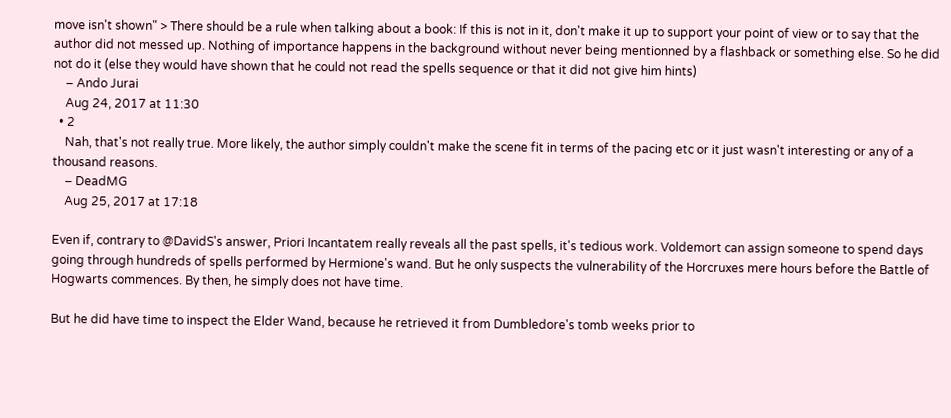move isn't shown" > There should be a rule when talking about a book: If this is not in it, don't make it up to support your point of view or to say that the author did not messed up. Nothing of importance happens in the background without never being mentionned by a flashback or something else. So he did not do it (else they would have shown that he could not read the spells sequence or that it did not give him hints)
    – Ando Jurai
    Aug 24, 2017 at 11:30
  • 2
    Nah, that's not really true. More likely, the author simply couldn't make the scene fit in terms of the pacing etc or it just wasn't interesting or any of a thousand reasons.
    – DeadMG
    Aug 25, 2017 at 17:18

Even if, contrary to @DavidS's answer, Priori Incantatem really reveals all the past spells, it's tedious work. Voldemort can assign someone to spend days going through hundreds of spells performed by Hermione's wand. But he only suspects the vulnerability of the Horcruxes mere hours before the Battle of Hogwarts commences. By then, he simply does not have time.

But he did have time to inspect the Elder Wand, because he retrieved it from Dumbledore's tomb weeks prior to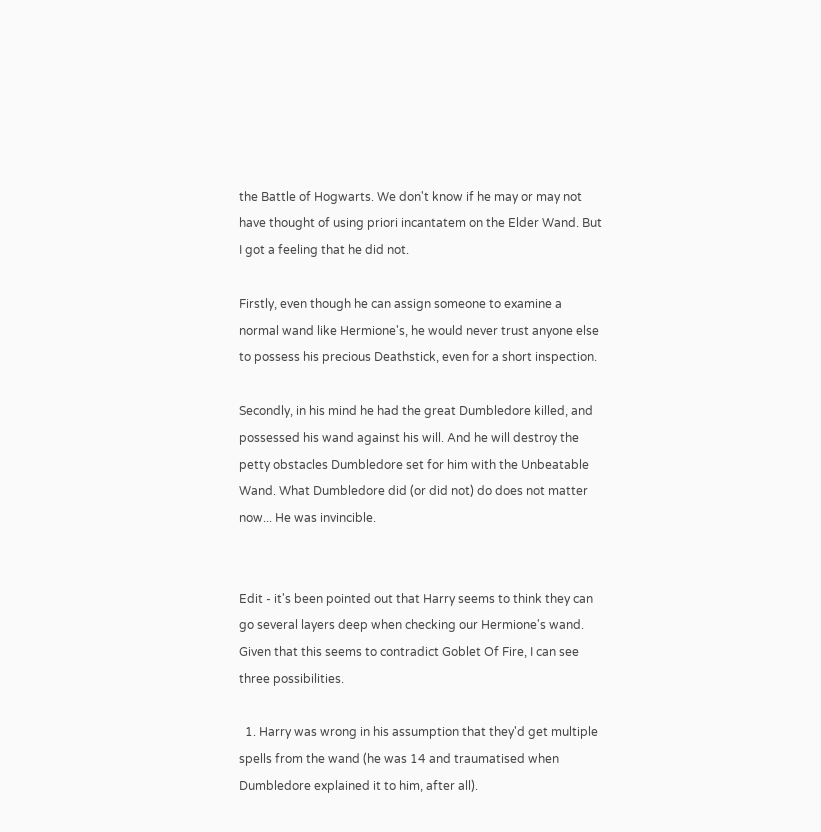the Battle of Hogwarts. We don't know if he may or may not have thought of using priori incantatem on the Elder Wand. But I got a feeling that he did not.

Firstly, even though he can assign someone to examine a normal wand like Hermione's, he would never trust anyone else to possess his precious Deathstick, even for a short inspection.

Secondly, in his mind he had the great Dumbledore killed, and possessed his wand against his will. And he will destroy the petty obstacles Dumbledore set for him with the Unbeatable Wand. What Dumbledore did (or did not) do does not matter now... He was invincible.


Edit - it's been pointed out that Harry seems to think they can go several layers deep when checking our Hermione's wand. Given that this seems to contradict Goblet Of Fire, I can see three possibilities.

  1. Harry was wrong in his assumption that they'd get multiple spells from the wand (he was 14 and traumatised when Dumbledore explained it to him, after all).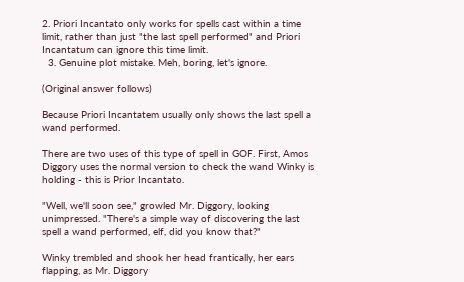2. Priori Incantato only works for spells cast within a time limit, rather than just "the last spell performed" and Priori Incantatum can ignore this time limit.
  3. Genuine plot mistake. Meh, boring, let's ignore.

(Original answer follows)

Because Priori Incantatem usually only shows the last spell a wand performed.

There are two uses of this type of spell in GOF. First, Amos Diggory uses the normal version to check the wand Winky is holding - this is Prior Incantato.

"Well, we'll soon see," growled Mr. Diggory, looking unimpressed. "There's a simple way of discovering the last spell a wand performed, elf, did you know that?"

Winky trembled and shook her head frantically, her ears flapping, as Mr. Diggory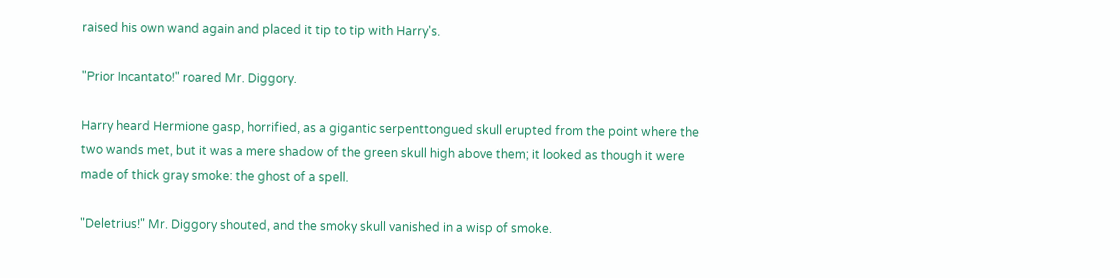raised his own wand again and placed it tip to tip with Harry's.

"Prior Incantato!" roared Mr. Diggory.

Harry heard Hermione gasp, horrified, as a gigantic serpenttongued skull erupted from the point where the two wands met, but it was a mere shadow of the green skull high above them; it looked as though it were made of thick gray smoke: the ghost of a spell.

"Deletrius!" Mr. Diggory shouted, and the smoky skull vanished in a wisp of smoke.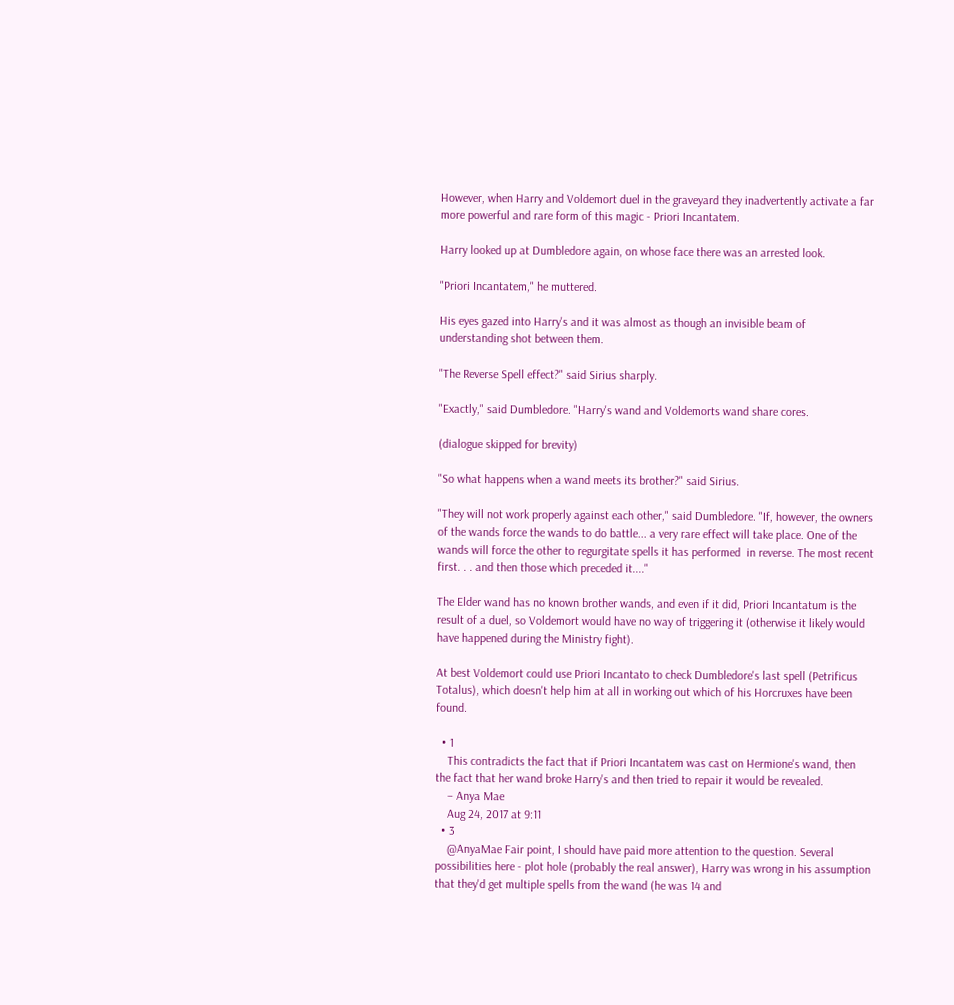However, when Harry and Voldemort duel in the graveyard they inadvertently activate a far more powerful and rare form of this magic - Priori Incantatem.

Harry looked up at Dumbledore again, on whose face there was an arrested look.

"Priori Incantatem," he muttered.

His eyes gazed into Harry's and it was almost as though an invisible beam of understanding shot between them.

"The Reverse Spell effect?" said Sirius sharply.

"Exactly," said Dumbledore. "Harry's wand and Voldemorts wand share cores.

(dialogue skipped for brevity)

"So what happens when a wand meets its brother?" said Sirius.

"They will not work properly against each other," said Dumbledore. "If, however, the owners of the wands force the wands to do battle... a very rare effect will take place. One of the wands will force the other to regurgitate spells it has performed  in reverse. The most recent first. . . and then those which preceded it...."

The Elder wand has no known brother wands, and even if it did, Priori Incantatum is the result of a duel, so Voldemort would have no way of triggering it (otherwise it likely would have happened during the Ministry fight).

At best Voldemort could use Priori Incantato to check Dumbledore's last spell (Petrificus Totalus), which doesn't help him at all in working out which of his Horcruxes have been found.

  • 1
    This contradicts the fact that if Priori Incantatem was cast on Hermione's wand, then the fact that her wand broke Harry's and then tried to repair it would be revealed.
    – Anya Mae
    Aug 24, 2017 at 9:11
  • 3
    @AnyaMae Fair point, I should have paid more attention to the question. Several possibilities here - plot hole (probably the real answer), Harry was wrong in his assumption that they'd get multiple spells from the wand (he was 14 and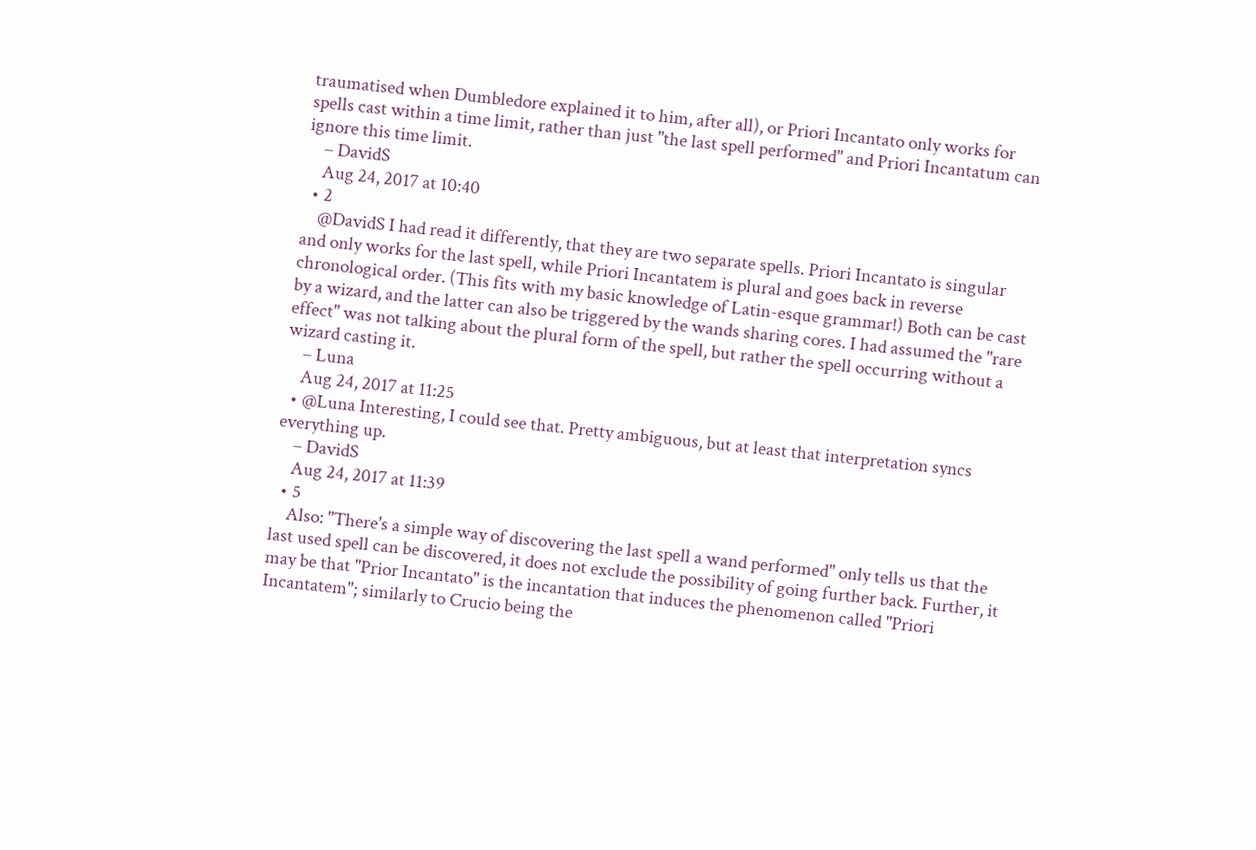traumatised when Dumbledore explained it to him, after all), or Priori Incantato only works for spells cast within a time limit, rather than just "the last spell performed" and Priori Incantatum can ignore this time limit.
    – DavidS
    Aug 24, 2017 at 10:40
  • 2
    @DavidS I had read it differently, that they are two separate spells. Priori Incantato is singular and only works for the last spell, while Priori Incantatem is plural and goes back in reverse chronological order. (This fits with my basic knowledge of Latin-esque grammar!) Both can be cast by a wizard, and the latter can also be triggered by the wands sharing cores. I had assumed the "rare effect" was not talking about the plural form of the spell, but rather the spell occurring without a wizard casting it.
    – Luna
    Aug 24, 2017 at 11:25
  • @Luna Interesting, I could see that. Pretty ambiguous, but at least that interpretation syncs everything up.
    – DavidS
    Aug 24, 2017 at 11:39
  • 5
    Also: "There's a simple way of discovering the last spell a wand performed" only tells us that the last used spell can be discovered, it does not exclude the possibility of going further back. Further, it may be that "Prior Incantato" is the incantation that induces the phenomenon called "Priori Incantatem"; similarly to Crucio being the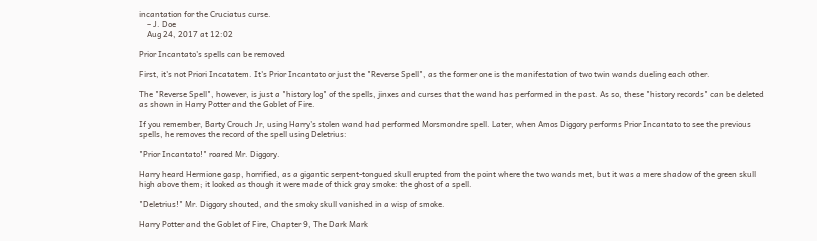incantation for the Cruciatus curse.
    – J. Doe
    Aug 24, 2017 at 12:02

Prior Incantato's spells can be removed

First, it's not Priori Incatatem. It's Prior Incantato or just the "Reverse Spell", as the former one is the manifestation of two twin wands dueling each other.

The "Reverse Spell", however, is just a "history log" of the spells, jinxes and curses that the wand has performed in the past. As so, these "history records" can be deleted as shown in Harry Potter and the Goblet of Fire.

If you remember, Barty Crouch Jr, using Harry's stolen wand had performed Morsmondre spell. Later, when Amos Diggory performs Prior Incantato to see the previous spells, he removes the record of the spell using Deletrius:

"Prior Incantato!" roared Mr. Diggory.

Harry heard Hermione gasp, horrified, as a gigantic serpent-tongued skull erupted from the point where the two wands met, but it was a mere shadow of the green skull high above them; it looked as though it were made of thick gray smoke: the ghost of a spell.

"Deletrius!" Mr. Diggory shouted, and the smoky skull vanished in a wisp of smoke.

Harry Potter and the Goblet of Fire, Chapter 9, The Dark Mark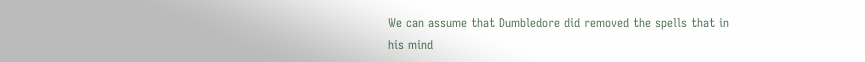We can assume that Dumbledore did removed the spells that in his mind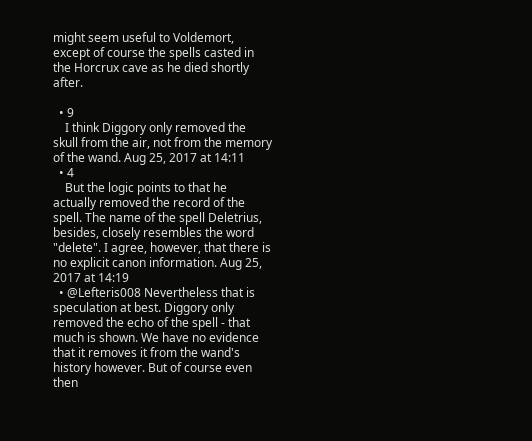might seem useful to Voldemort, except of course the spells casted in the Horcrux cave as he died shortly after.

  • 9
    I think Diggory only removed the skull from the air, not from the memory of the wand. Aug 25, 2017 at 14:11
  • 4
    But the logic points to that he actually removed the record of the spell. The name of the spell Deletrius, besides, closely resembles the word "delete". I agree, however, that there is no explicit canon information. Aug 25, 2017 at 14:19
  • @Lefteris008 Nevertheless that is speculation at best. Diggory only removed the echo of the spell - that much is shown. We have no evidence that it removes it from the wand's history however. But of course even then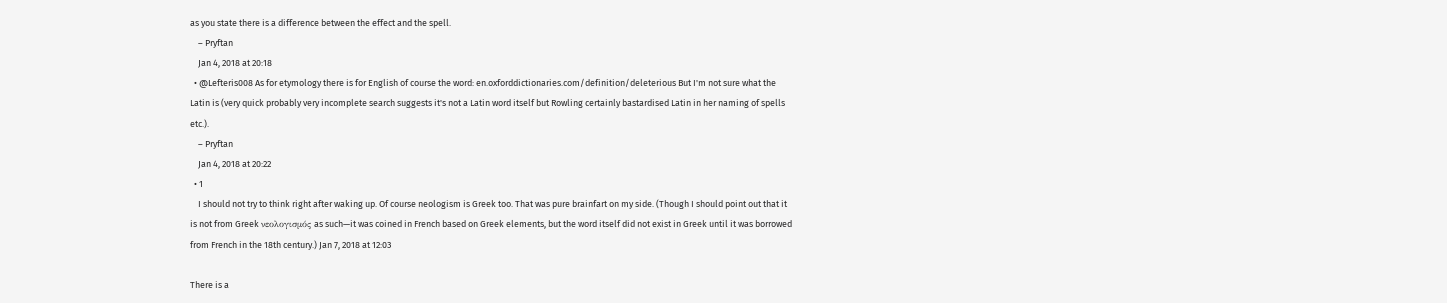as you state there is a difference between the effect and the spell.
    – Pryftan
    Jan 4, 2018 at 20:18
  • @Lefteris008 As for etymology there is for English of course the word: en.oxforddictionaries.com/definition/deleterious But I'm not sure what the Latin is (very quick probably very incomplete search suggests it's not a Latin word itself but Rowling certainly bastardised Latin in her naming of spells etc.).
    – Pryftan
    Jan 4, 2018 at 20:22
  • 1
    I should not try to think right after waking up. Of course neologism is Greek too. That was pure brainfart on my side. (Though I should point out that it is not from Greek νεολογισμός as such—it was coined in French based on Greek elements, but the word itself did not exist in Greek until it was borrowed from French in the 18th century.) Jan 7, 2018 at 12:03

There is a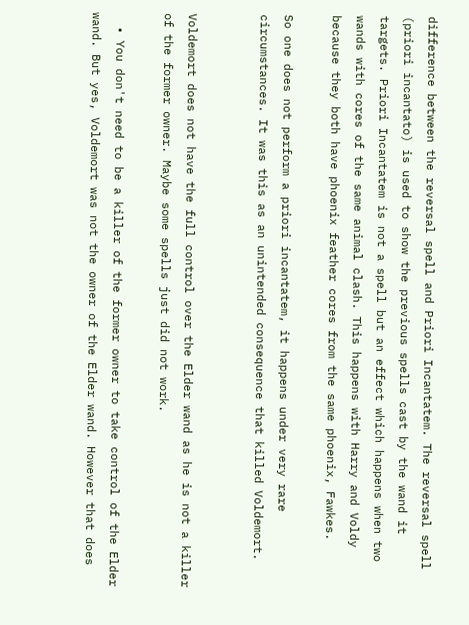difference between the reversal spell and Priori Incantatem. The reversal spell (priori incantato) is used to show the previous spells cast by the wand it targets. Priori Incantatem is not a spell but an effect which happens when two wands with cores of the same animal clash. This happens with Harry and Voldy because they both have phoenix feather cores from the same phoenix, Fawkes.

So one does not perform a priori incantatem, it happens under very rare circumstances. It was this as an unintended consequence that killed Voldemort.


Voldemort does not have the full control over the Elder wand as he is not a killer of the former owner. Maybe some spells just did not work.

  • You don't need to be a killer of the former owner to take control of the Elder wand. But yes, Voldemort was not the owner of the Elder wand. However that does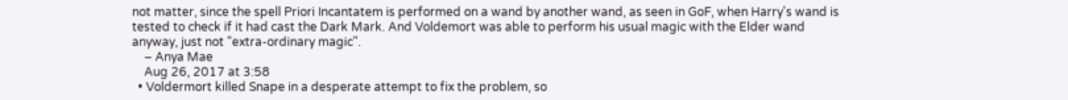not matter, since the spell Priori Incantatem is performed on a wand by another wand, as seen in GoF, when Harry's wand is tested to check if it had cast the Dark Mark. And Voldemort was able to perform his usual magic with the Elder wand anyway, just not "extra-ordinary magic".
    – Anya Mae
    Aug 26, 2017 at 3:58
  • Voldermort killed Snape in a desperate attempt to fix the problem, so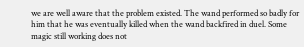we are well aware that the problem existed. The wand performed so badly for him that he was eventually killed when the wand backfired in duel. Some magic still working does not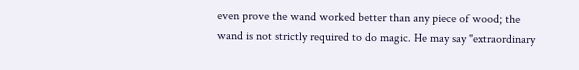even prove the wand worked better than any piece of wood; the wand is not strictly required to do magic. He may say "extraordinary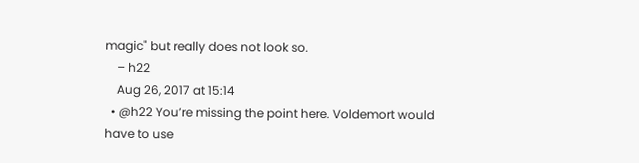magic" but really does not look so.
    – h22
    Aug 26, 2017 at 15:14
  • @h22 You’re missing the point here. Voldemort would have to use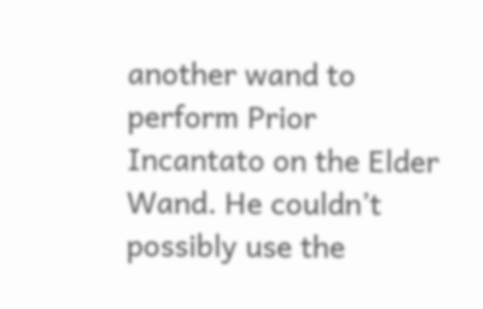another wand to perform Prior Incantato on the Elder Wand. He couldn’t possibly use the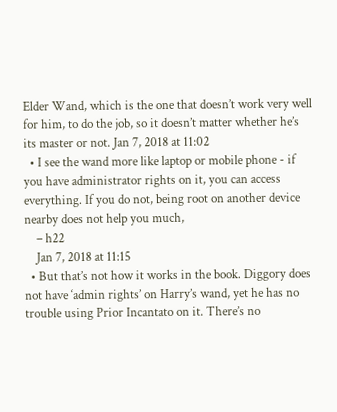Elder Wand, which is the one that doesn’t work very well for him, to do the job, so it doesn’t matter whether he’s its master or not. Jan 7, 2018 at 11:02
  • I see the wand more like laptop or mobile phone - if you have administrator rights on it, you can access everything. If you do not, being root on another device nearby does not help you much,
    – h22
    Jan 7, 2018 at 11:15
  • But that’s not how it works in the book. Diggory does not have ‘admin rights’ on Harry’s wand, yet he has no trouble using Prior Incantato on it. There’s no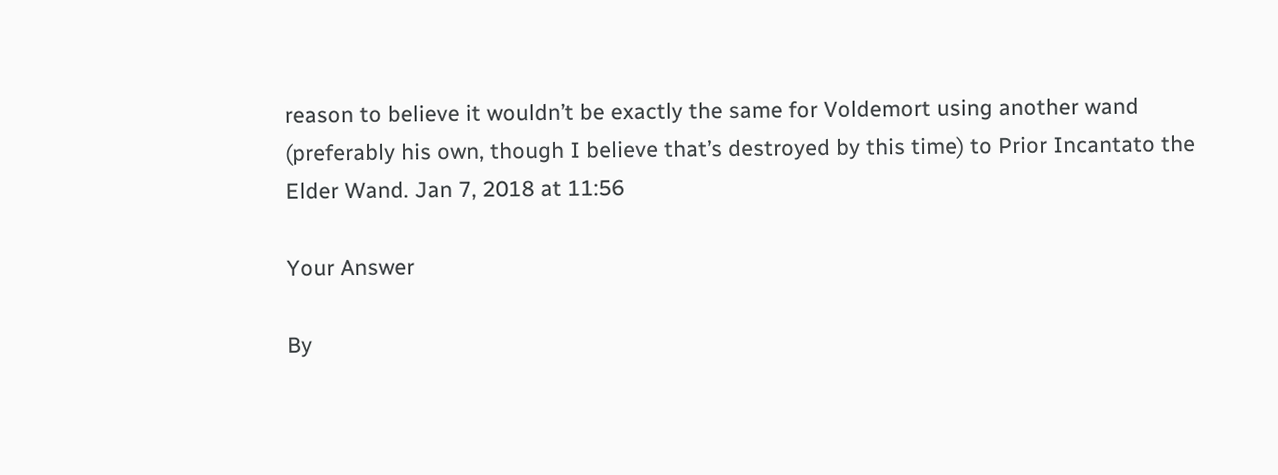reason to believe it wouldn’t be exactly the same for Voldemort using another wand (preferably his own, though I believe that’s destroyed by this time) to Prior Incantato the Elder Wand. Jan 7, 2018 at 11:56

Your Answer

By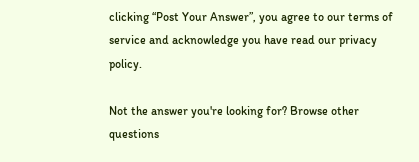clicking “Post Your Answer”, you agree to our terms of service and acknowledge you have read our privacy policy.

Not the answer you're looking for? Browse other questions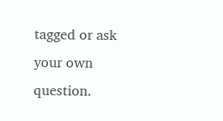tagged or ask your own question.